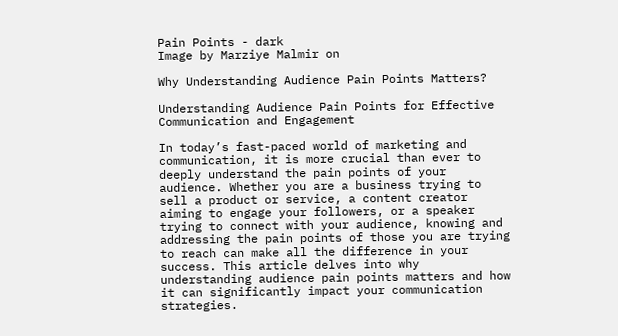Pain Points - dark
Image by Marziye Malmir on

Why Understanding Audience Pain Points Matters?

Understanding Audience Pain Points for Effective Communication and Engagement

In today’s fast-paced world of marketing and communication, it is more crucial than ever to deeply understand the pain points of your audience. Whether you are a business trying to sell a product or service, a content creator aiming to engage your followers, or a speaker trying to connect with your audience, knowing and addressing the pain points of those you are trying to reach can make all the difference in your success. This article delves into why understanding audience pain points matters and how it can significantly impact your communication strategies.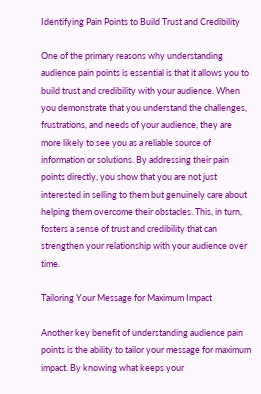Identifying Pain Points to Build Trust and Credibility

One of the primary reasons why understanding audience pain points is essential is that it allows you to build trust and credibility with your audience. When you demonstrate that you understand the challenges, frustrations, and needs of your audience, they are more likely to see you as a reliable source of information or solutions. By addressing their pain points directly, you show that you are not just interested in selling to them but genuinely care about helping them overcome their obstacles. This, in turn, fosters a sense of trust and credibility that can strengthen your relationship with your audience over time.

Tailoring Your Message for Maximum Impact

Another key benefit of understanding audience pain points is the ability to tailor your message for maximum impact. By knowing what keeps your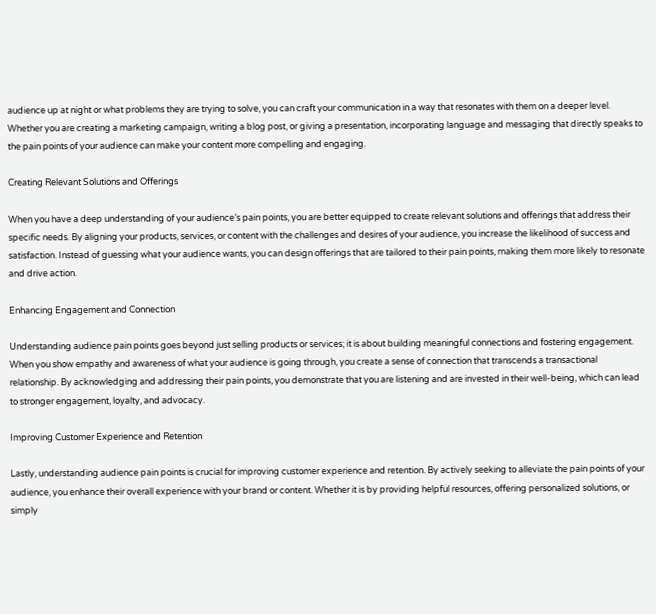audience up at night or what problems they are trying to solve, you can craft your communication in a way that resonates with them on a deeper level. Whether you are creating a marketing campaign, writing a blog post, or giving a presentation, incorporating language and messaging that directly speaks to the pain points of your audience can make your content more compelling and engaging.

Creating Relevant Solutions and Offerings

When you have a deep understanding of your audience’s pain points, you are better equipped to create relevant solutions and offerings that address their specific needs. By aligning your products, services, or content with the challenges and desires of your audience, you increase the likelihood of success and satisfaction. Instead of guessing what your audience wants, you can design offerings that are tailored to their pain points, making them more likely to resonate and drive action.

Enhancing Engagement and Connection

Understanding audience pain points goes beyond just selling products or services; it is about building meaningful connections and fostering engagement. When you show empathy and awareness of what your audience is going through, you create a sense of connection that transcends a transactional relationship. By acknowledging and addressing their pain points, you demonstrate that you are listening and are invested in their well-being, which can lead to stronger engagement, loyalty, and advocacy.

Improving Customer Experience and Retention

Lastly, understanding audience pain points is crucial for improving customer experience and retention. By actively seeking to alleviate the pain points of your audience, you enhance their overall experience with your brand or content. Whether it is by providing helpful resources, offering personalized solutions, or simply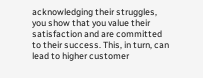acknowledging their struggles, you show that you value their satisfaction and are committed to their success. This, in turn, can lead to higher customer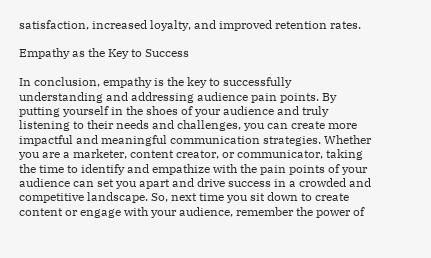satisfaction, increased loyalty, and improved retention rates.

Empathy as the Key to Success

In conclusion, empathy is the key to successfully understanding and addressing audience pain points. By putting yourself in the shoes of your audience and truly listening to their needs and challenges, you can create more impactful and meaningful communication strategies. Whether you are a marketer, content creator, or communicator, taking the time to identify and empathize with the pain points of your audience can set you apart and drive success in a crowded and competitive landscape. So, next time you sit down to create content or engage with your audience, remember the power of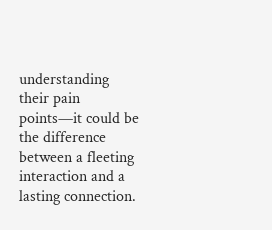understanding their pain points—it could be the difference between a fleeting interaction and a lasting connection.